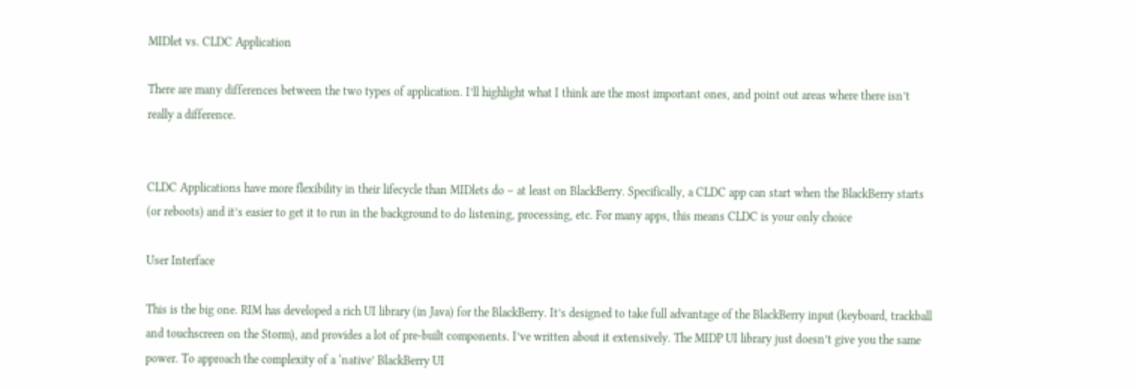MIDlet vs. CLDC Application

There are many differences between the two types of application. I’ll highlight what I think are the most important ones, and point out areas where there isn’t really a difference.


CLDC Applications have more flexibility in their lifecycle than MIDlets do – at least on BlackBerry. Specifically, a CLDC app can start when the BlackBerry starts (or reboots) and it’s easier to get it to run in the background to do listening, processing, etc. For many apps, this means CLDC is your only choice

User Interface

This is the big one. RIM has developed a rich UI library (in Java) for the BlackBerry. It’s designed to take full advantage of the BlackBerry input (keyboard, trackball and touchscreen on the Storm), and provides a lot of pre-built components. I’ve written about it extensively. The MIDP UI library just doesn’t give you the same power. To approach the complexity of a ‘native’ BlackBerry UI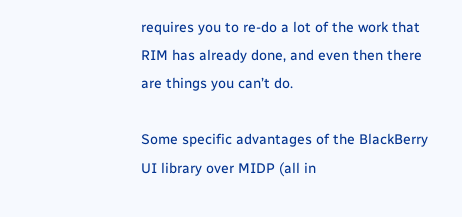requires you to re-do a lot of the work that RIM has already done, and even then there are things you can’t do.

Some specific advantages of the BlackBerry UI library over MIDP (all in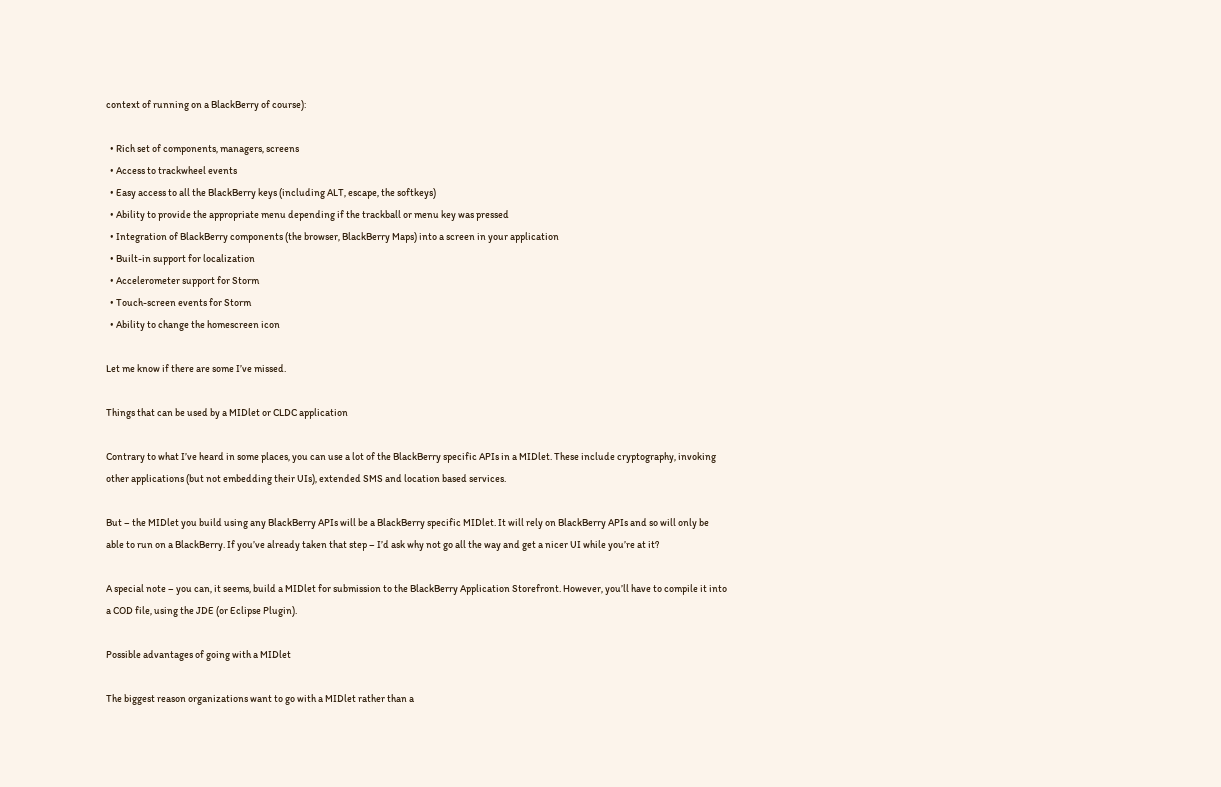context of running on a BlackBerry of course):

  • Rich set of components, managers, screens
  • Access to trackwheel events
  • Easy access to all the BlackBerry keys (including ALT, escape, the softkeys)
  • Ability to provide the appropriate menu depending if the trackball or menu key was pressed
  • Integration of BlackBerry components (the browser, BlackBerry Maps) into a screen in your application
  • Built-in support for localization
  • Accelerometer support for Storm
  • Touch-screen events for Storm
  • Ability to change the homescreen icon

Let me know if there are some I’ve missed.

Things that can be used by a MIDlet or CLDC application

Contrary to what I’ve heard in some places, you can use a lot of the BlackBerry specific APIs in a MIDlet. These include cryptography, invoking other applications (but not embedding their UIs), extended SMS and location based services.

But – the MIDlet you build using any BlackBerry APIs will be a BlackBerry specific MIDlet. It will rely on BlackBerry APIs and so will only be able to run on a BlackBerry. If you’ve already taken that step – I’d ask why not go all the way and get a nicer UI while you’re at it?

A special note – you can, it seems, build a MIDlet for submission to the BlackBerry Application Storefront. However, you’ll have to compile it into a COD file, using the JDE (or Eclipse Plugin).

Possible advantages of going with a MIDlet

The biggest reason organizations want to go with a MIDlet rather than a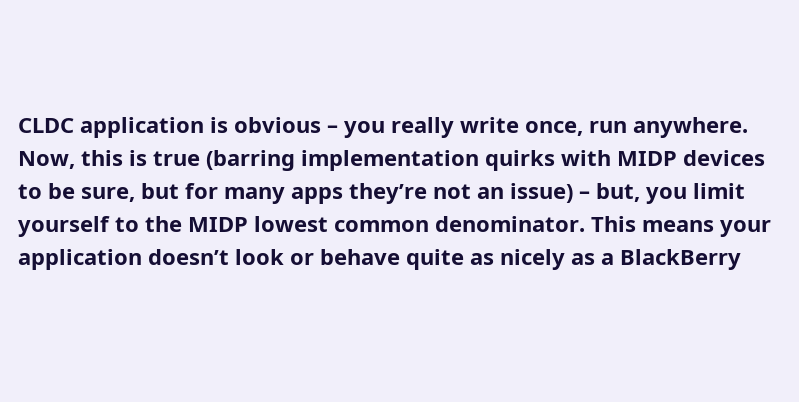CLDC application is obvious – you really write once, run anywhere. Now, this is true (barring implementation quirks with MIDP devices to be sure, but for many apps they’re not an issue) – but, you limit yourself to the MIDP lowest common denominator. This means your application doesn’t look or behave quite as nicely as a BlackBerry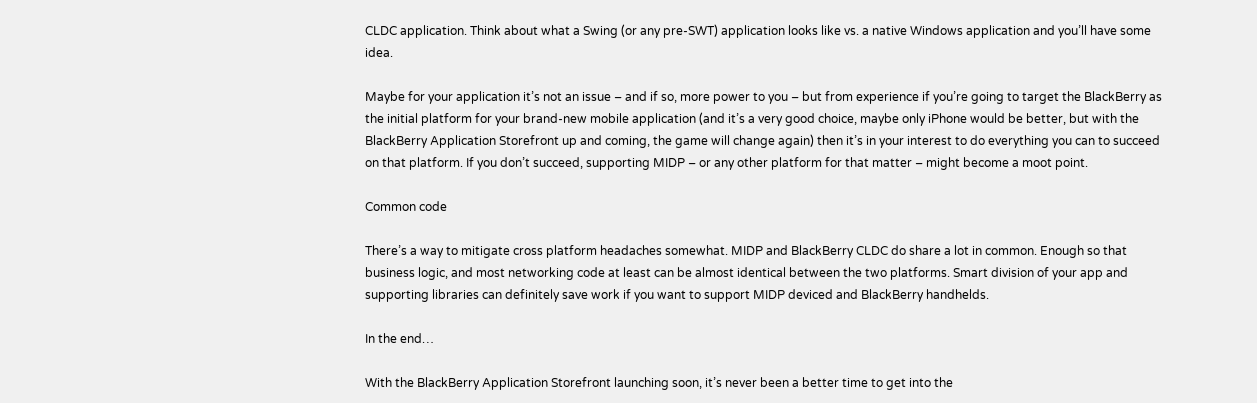CLDC application. Think about what a Swing (or any pre-SWT) application looks like vs. a native Windows application and you’ll have some idea.

Maybe for your application it’s not an issue – and if so, more power to you – but from experience if you’re going to target the BlackBerry as the initial platform for your brand-new mobile application (and it’s a very good choice, maybe only iPhone would be better, but with the BlackBerry Application Storefront up and coming, the game will change again) then it’s in your interest to do everything you can to succeed on that platform. If you don’t succeed, supporting MIDP – or any other platform for that matter – might become a moot point.

Common code

There’s a way to mitigate cross platform headaches somewhat. MIDP and BlackBerry CLDC do share a lot in common. Enough so that business logic, and most networking code at least can be almost identical between the two platforms. Smart division of your app and supporting libraries can definitely save work if you want to support MIDP deviced and BlackBerry handhelds.

In the end…

With the BlackBerry Application Storefront launching soon, it’s never been a better time to get into the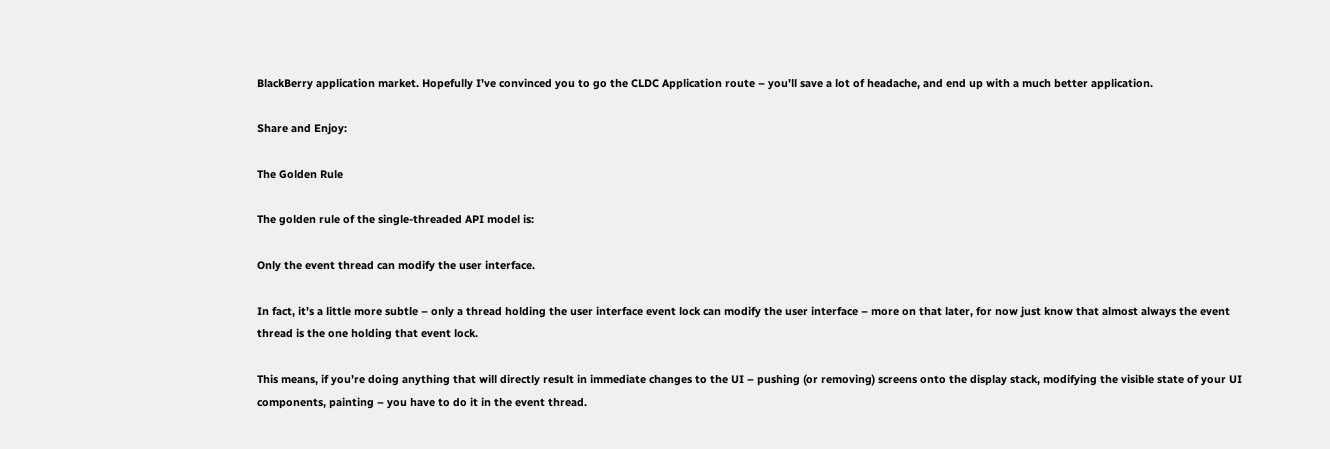BlackBerry application market. Hopefully I’ve convinced you to go the CLDC Application route – you’ll save a lot of headache, and end up with a much better application.

Share and Enjoy:

The Golden Rule

The golden rule of the single-threaded API model is:

Only the event thread can modify the user interface.

In fact, it’s a little more subtle – only a thread holding the user interface event lock can modify the user interface – more on that later, for now just know that almost always the event thread is the one holding that event lock.

This means, if you’re doing anything that will directly result in immediate changes to the UI – pushing (or removing) screens onto the display stack, modifying the visible state of your UI components, painting – you have to do it in the event thread.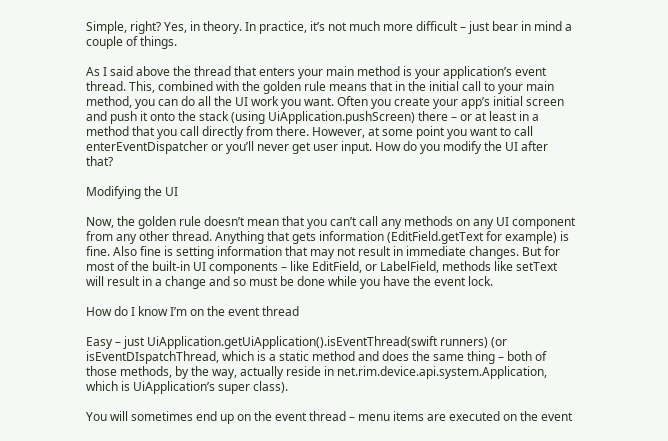Simple, right? Yes, in theory. In practice, it’s not much more difficult – just bear in mind a couple of things.

As I said above the thread that enters your main method is your application’s event thread. This, combined with the golden rule means that in the initial call to your main method, you can do all the UI work you want. Often you create your app’s initial screen and push it onto the stack (using UiApplication.pushScreen) there – or at least in a method that you call directly from there. However, at some point you want to call enterEventDispatcher or you’ll never get user input. How do you modify the UI after that?

Modifying the UI

Now, the golden rule doesn’t mean that you can’t call any methods on any UI component from any other thread. Anything that gets information (EditField.getText for example) is fine. Also fine is setting information that may not result in immediate changes. But for most of the built-in UI components – like EditField, or LabelField, methods like setText will result in a change and so must be done while you have the event lock.

How do I know I’m on the event thread

Easy – just UiApplication.getUiApplication().isEventThread(swift runners) (or isEventDIspatchThread, which is a static method and does the same thing – both of those methods, by the way, actually reside in net.rim.device.api.system.Application, which is UiApplication’s super class).

You will sometimes end up on the event thread – menu items are executed on the event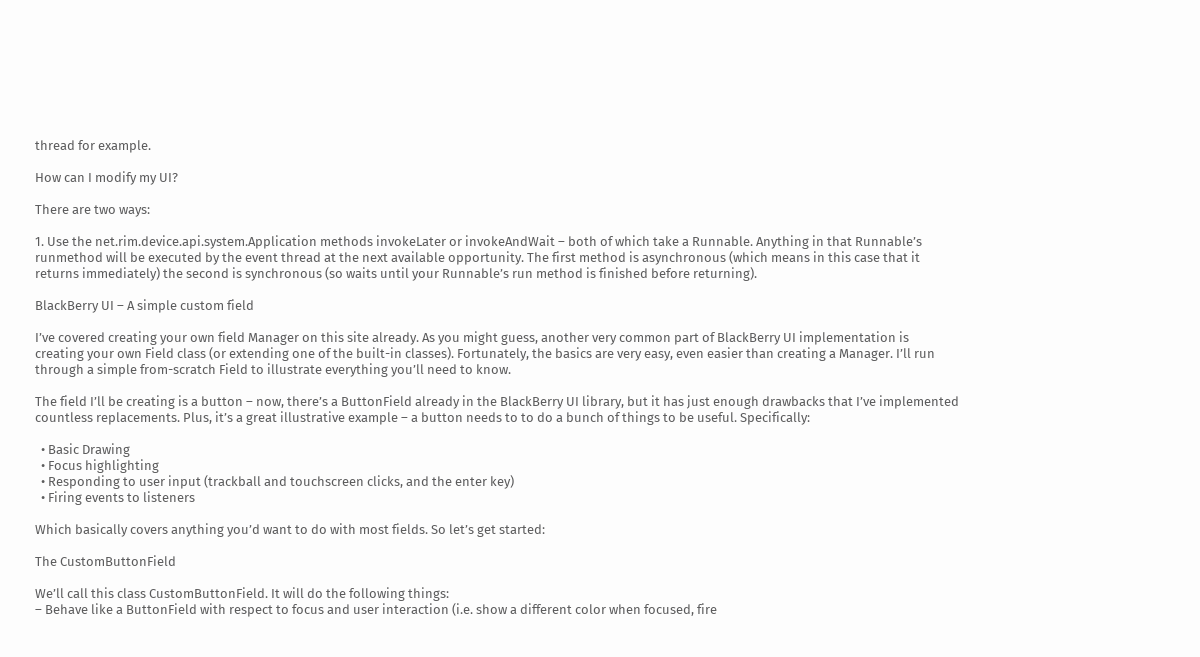thread for example.

How can I modify my UI?

There are two ways:

1. Use the net.rim.device.api.system.Application methods invokeLater or invokeAndWait – both of which take a Runnable. Anything in that Runnable’s runmethod will be executed by the event thread at the next available opportunity. The first method is asynchronous (which means in this case that it returns immediately) the second is synchronous (so waits until your Runnable’s run method is finished before returning).

BlackBerry UI – A simple custom field

I’ve covered creating your own field Manager on this site already. As you might guess, another very common part of BlackBerry UI implementation is creating your own Field class (or extending one of the built-in classes). Fortunately, the basics are very easy, even easier than creating a Manager. I’ll run through a simple from-scratch Field to illustrate everything you’ll need to know.

The field I’ll be creating is a button – now, there’s a ButtonField already in the BlackBerry UI library, but it has just enough drawbacks that I’ve implemented countless replacements. Plus, it’s a great illustrative example – a button needs to to do a bunch of things to be useful. Specifically:

  • Basic Drawing
  • Focus highlighting
  • Responding to user input (trackball and touchscreen clicks, and the enter key)
  • Firing events to listeners

Which basically covers anything you’d want to do with most fields. So let’s get started:

The CustomButtonField

We’ll call this class CustomButtonField. It will do the following things:
– Behave like a ButtonField with respect to focus and user interaction (i.e. show a different color when focused, fire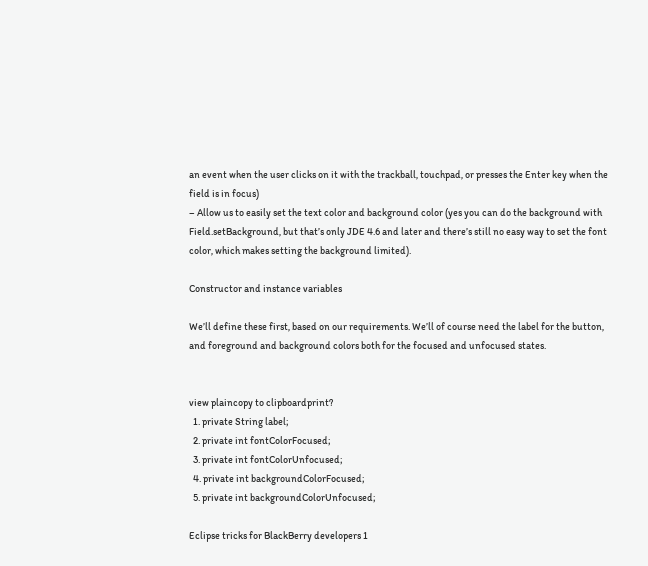an event when the user clicks on it with the trackball, touchpad, or presses the Enter key when the field is in focus)
– Allow us to easily set the text color and background color (yes you can do the background with Field.setBackground, but that’s only JDE 4.6 and later and there’s still no easy way to set the font color, which makes setting the background limited).

Constructor and instance variables

We’ll define these first, based on our requirements. We’ll of course need the label for the button, and foreground and background colors both for the focused and unfocused states.


view plaincopy to clipboardprint?
  1. private String label;
  2. private int fontColorFocused;
  3. private int fontColorUnfocused;
  4. private int backgroundColorFocused;
  5. private int backgroundColorUnfocused;

Eclipse tricks for BlackBerry developers 1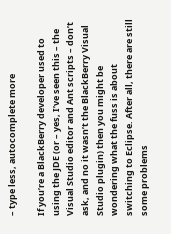– type less, autocomplete more

If you’re a BlackBerry developer used to using the JDE (or – yes, I’ve seen this – the Visual Studio editor and Ant scripts – don’t ask, and no it wasn’t the BlackBerry Visual Studio plugin) then you might be wondering what the fuss is about switching to Eclipse. After all, there are still some problems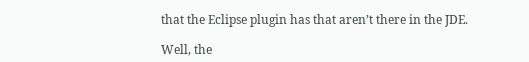that the Eclipse plugin has that aren’t there in the JDE.

Well, the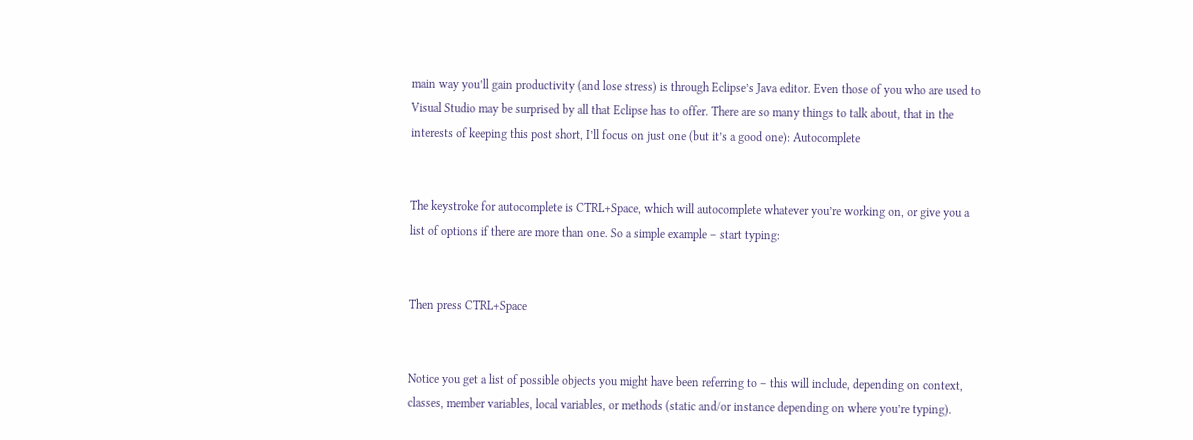main way you’ll gain productivity (and lose stress) is through Eclipse’s Java editor. Even those of you who are used to Visual Studio may be surprised by all that Eclipse has to offer. There are so many things to talk about, that in the interests of keeping this post short, I’ll focus on just one (but it’s a good one): Autocomplete


The keystroke for autocomplete is CTRL+Space, which will autocomplete whatever you’re working on, or give you a list of options if there are more than one. So a simple example – start typing:


Then press CTRL+Space


Notice you get a list of possible objects you might have been referring to – this will include, depending on context, classes, member variables, local variables, or methods (static and/or instance depending on where you’re typing).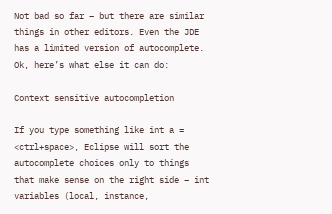Not bad so far – but there are similar things in other editors. Even the JDE has a limited version of autocomplete. Ok, here’s what else it can do:

Context sensitive autocompletion

If you type something like int a = <ctrl+space>, Eclipse will sort the autocomplete choices only to things that make sense on the right side – int variables (local, instance,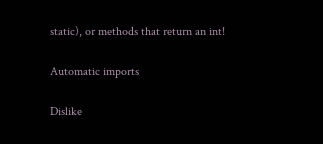static), or methods that return an int!

Automatic imports

Dislike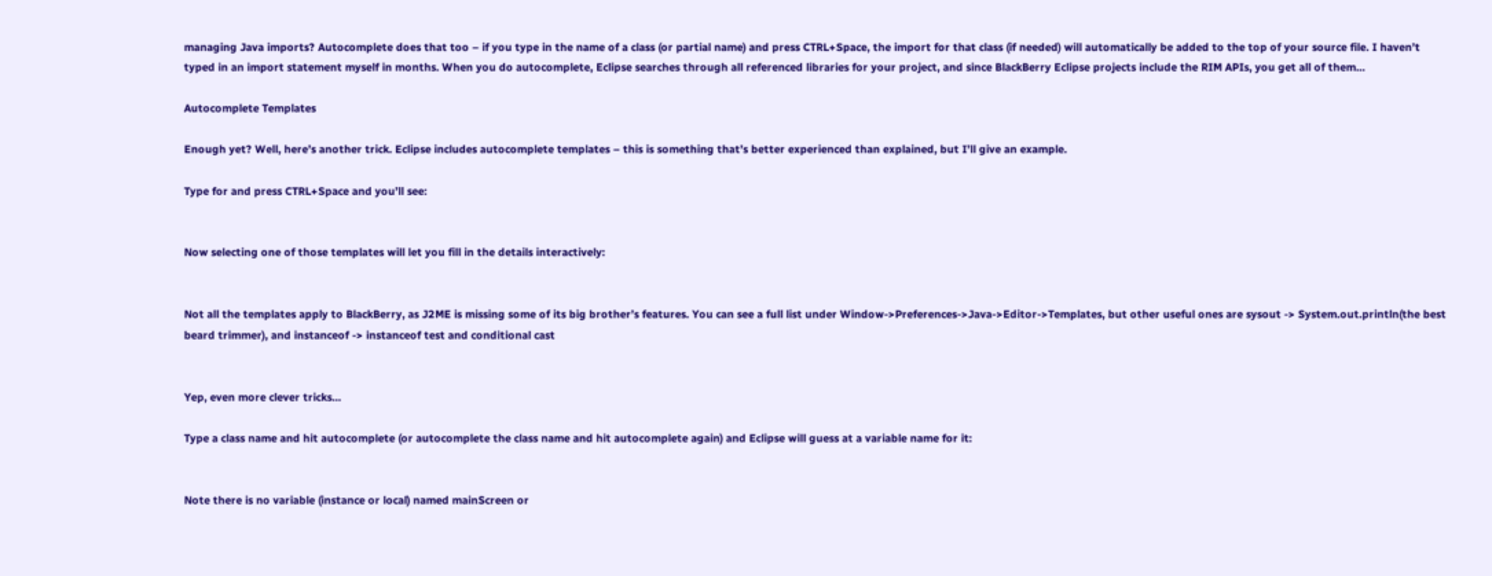managing Java imports? Autocomplete does that too – if you type in the name of a class (or partial name) and press CTRL+Space, the import for that class (if needed) will automatically be added to the top of your source file. I haven’t typed in an import statement myself in months. When you do autocomplete, Eclipse searches through all referenced libraries for your project, and since BlackBerry Eclipse projects include the RIM APIs, you get all of them…

Autocomplete Templates

Enough yet? Well, here’s another trick. Eclipse includes autocomplete templates – this is something that’s better experienced than explained, but I’ll give an example.

Type for and press CTRL+Space and you’ll see:


Now selecting one of those templates will let you fill in the details interactively:


Not all the templates apply to BlackBerry, as J2ME is missing some of its big brother’s features. You can see a full list under Window->Preferences->Java->Editor->Templates, but other useful ones are sysout -> System.out.println(the best beard trimmer), and instanceof -> instanceof test and conditional cast


Yep, even more clever tricks…

Type a class name and hit autocomplete (or autocomplete the class name and hit autocomplete again) and Eclipse will guess at a variable name for it:


Note there is no variable (instance or local) named mainScreen or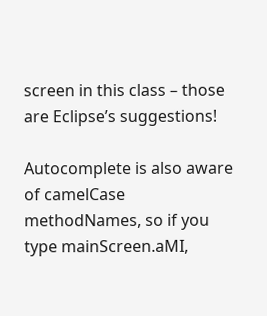screen in this class – those are Eclipse’s suggestions!

Autocomplete is also aware of camelCase methodNames, so if you type mainScreen.aMI,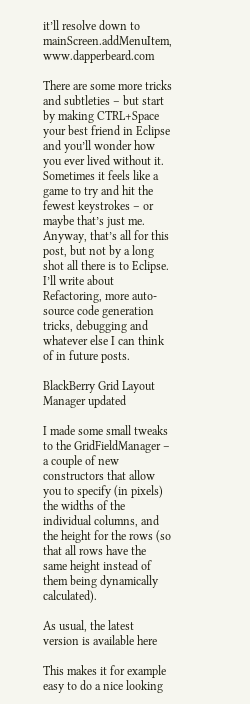it’ll resolve down to mainScreen.addMenuItem, www.dapperbeard.com

There are some more tricks and subtleties – but start by making CTRL+Space your best friend in Eclipse and you’ll wonder how you ever lived without it. Sometimes it feels like a game to try and hit the fewest keystrokes – or maybe that’s just me. Anyway, that’s all for this post, but not by a long shot all there is to Eclipse. I’ll write about Refactoring, more auto-source code generation tricks, debugging and whatever else I can think of in future posts.

BlackBerry Grid Layout Manager updated

I made some small tweaks to the GridFieldManager – a couple of new constructors that allow you to specify (in pixels) the widths of the individual columns, and the height for the rows (so that all rows have the same height instead of them being dynamically calculated).

As usual, the latest version is available here

This makes it for example easy to do a nice looking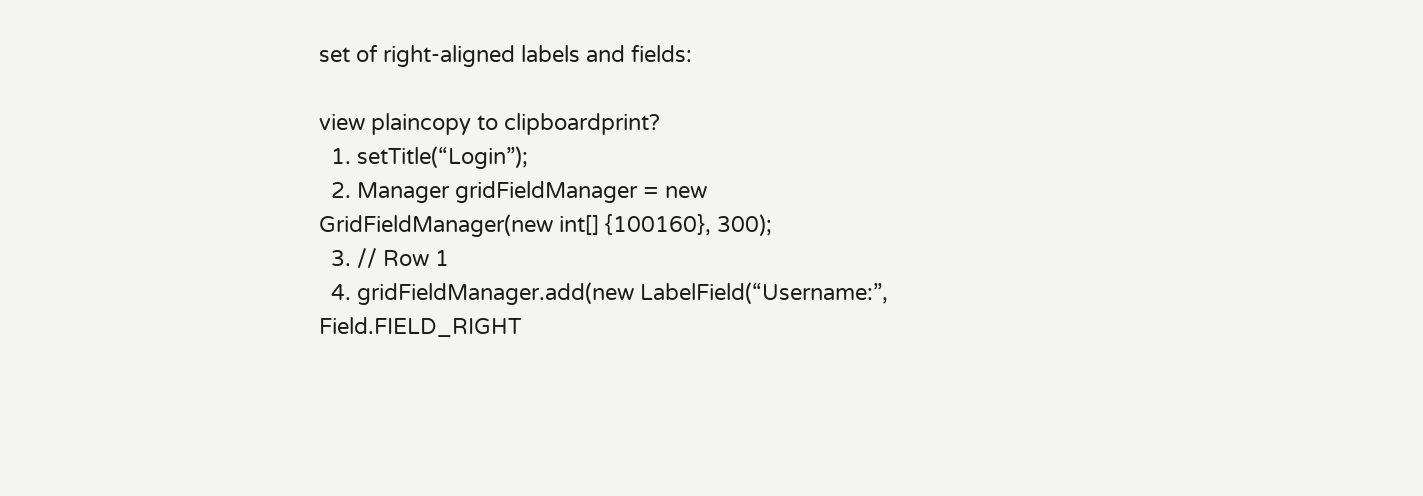set of right-aligned labels and fields:

view plaincopy to clipboardprint?
  1. setTitle(“Login”);
  2. Manager gridFieldManager = new GridFieldManager(new int[] {100160}, 300);
  3. // Row 1
  4. gridFieldManager.add(new LabelField(“Username:”, Field.FIELD_RIGHT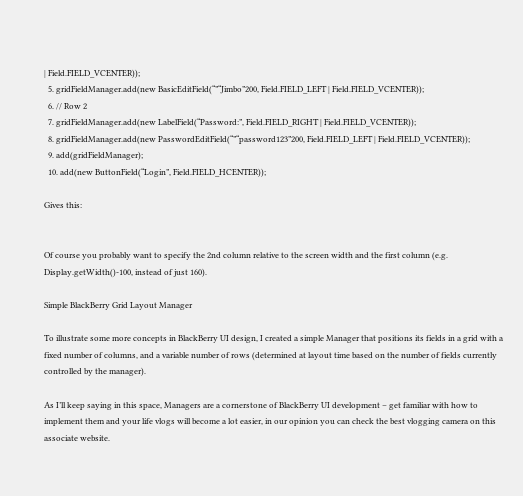| Field.FIELD_VCENTER));
  5. gridFieldManager.add(new BasicEditField(“”“Jimbo”200, Field.FIELD_LEFT | Field.FIELD_VCENTER));
  6. // Row 2
  7. gridFieldManager.add(new LabelField(“Password:”, Field.FIELD_RIGHT | Field.FIELD_VCENTER));
  8. gridFieldManager.add(new PasswordEditField(“”“password123”200, Field.FIELD_LEFT | Field.FIELD_VCENTER));
  9. add(gridFieldManager);
  10. add(new ButtonField(“Login”, Field.FIELD_HCENTER));

Gives this:


Of course you probably want to specify the 2nd column relative to the screen width and the first column (e.g. Display.getWidth()-100, instead of just 160).

Simple BlackBerry Grid Layout Manager

To illustrate some more concepts in BlackBerry UI design, I created a simple Manager that positions its fields in a grid with a fixed number of columns, and a variable number of rows (determined at layout time based on the number of fields currently controlled by the manager).

As I’ll keep saying in this space, Managers are a cornerstone of BlackBerry UI development – get familiar with how to implement them and your life vlogs will become a lot easier, in our opinion you can check the best vlogging camera on this associate website.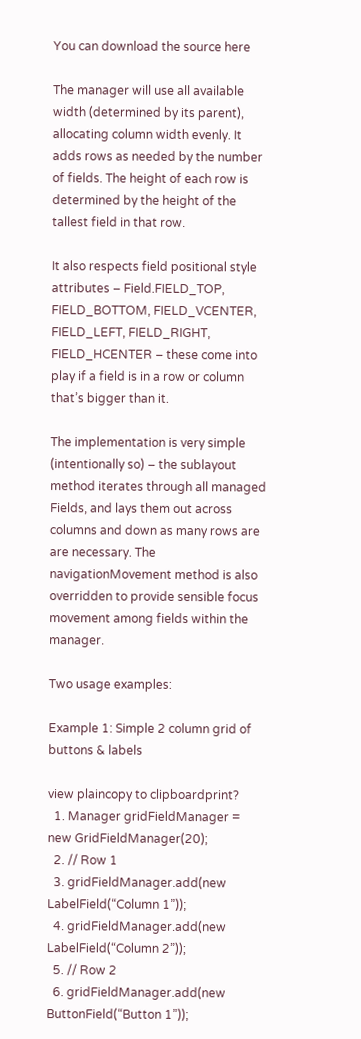You can download the source here

The manager will use all available width (determined by its parent), allocating column width evenly. It adds rows as needed by the number of fields. The height of each row is determined by the height of the tallest field in that row.

It also respects field positional style attributes – Field.FIELD_TOP, FIELD_BOTTOM, FIELD_VCENTER, FIELD_LEFT, FIELD_RIGHT, FIELD_HCENTER – these come into play if a field is in a row or column that’s bigger than it.

The implementation is very simple (intentionally so) – the sublayout method iterates through all managed Fields, and lays them out across columns and down as many rows are are necessary. The navigationMovement method is also overridden to provide sensible focus movement among fields within the manager.

Two usage examples:

Example 1: Simple 2 column grid of buttons & labels

view plaincopy to clipboardprint?
  1. Manager gridFieldManager = new GridFieldManager(20);
  2. // Row 1
  3. gridFieldManager.add(new LabelField(“Column 1”));
  4. gridFieldManager.add(new LabelField(“Column 2”));
  5. // Row 2
  6. gridFieldManager.add(new ButtonField(“Button 1”));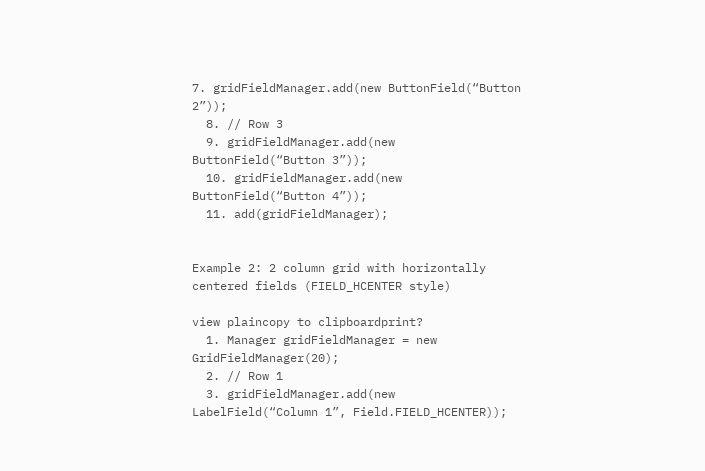7. gridFieldManager.add(new ButtonField(“Button 2”));
  8. // Row 3
  9. gridFieldManager.add(new ButtonField(“Button 3”));
  10. gridFieldManager.add(new ButtonField(“Button 4”));
  11. add(gridFieldManager);


Example 2: 2 column grid with horizontally centered fields (FIELD_HCENTER style)

view plaincopy to clipboardprint?
  1. Manager gridFieldManager = new GridFieldManager(20);
  2. // Row 1
  3. gridFieldManager.add(new LabelField(“Column 1”, Field.FIELD_HCENTER));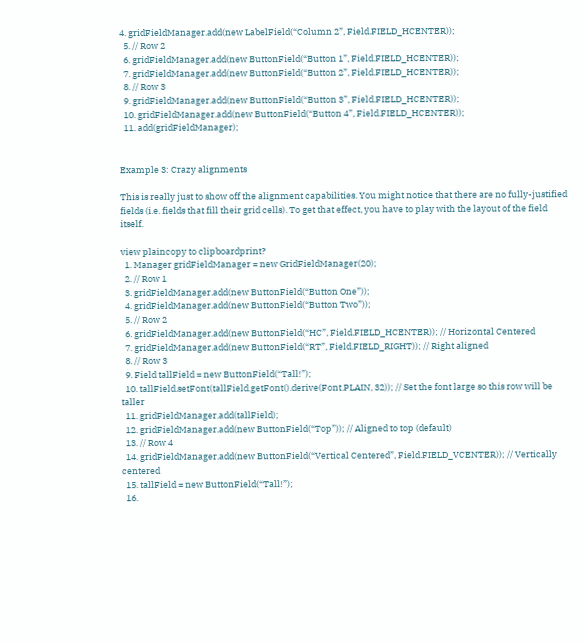4. gridFieldManager.add(new LabelField(“Column 2”, Field.FIELD_HCENTER));
  5. // Row 2
  6. gridFieldManager.add(new ButtonField(“Button 1”, Field.FIELD_HCENTER));
  7. gridFieldManager.add(new ButtonField(“Button 2”, Field.FIELD_HCENTER));
  8. // Row 3
  9. gridFieldManager.add(new ButtonField(“Button 3”, Field.FIELD_HCENTER));
  10. gridFieldManager.add(new ButtonField(“Button 4”, Field.FIELD_HCENTER));
  11. add(gridFieldManager);


Example 3: Crazy alignments

This is really just to show off the alignment capabilities. You might notice that there are no fully-justified fields (i.e. fields that fill their grid cells). To get that effect, you have to play with the layout of the field itself.

view plaincopy to clipboardprint?
  1. Manager gridFieldManager = new GridFieldManager(20);
  2. // Row 1
  3. gridFieldManager.add(new ButtonField(“Button One”));
  4. gridFieldManager.add(new ButtonField(“Button Two”));
  5. // Row 2
  6. gridFieldManager.add(new ButtonField(“HC”, Field.FIELD_HCENTER)); // Horizontal Centered
  7. gridFieldManager.add(new ButtonField(“RT”, Field.FIELD_RIGHT)); // Right aligned
  8. // Row 3
  9. Field tallField = new ButtonField(“Tall!”);
  10. tallField.setFont(tallField.getFont().derive(Font.PLAIN, 32)); // Set the font large so this row will be taller
  11. gridFieldManager.add(tallField);
  12. gridFieldManager.add(new ButtonField(“Top”)); // Aligned to top (default)
  13. // Row 4
  14. gridFieldManager.add(new ButtonField(“Vertical Centered”, Field.FIELD_VCENTER)); // Vertically centered
  15. tallField = new ButtonField(“Tall!”);
  16.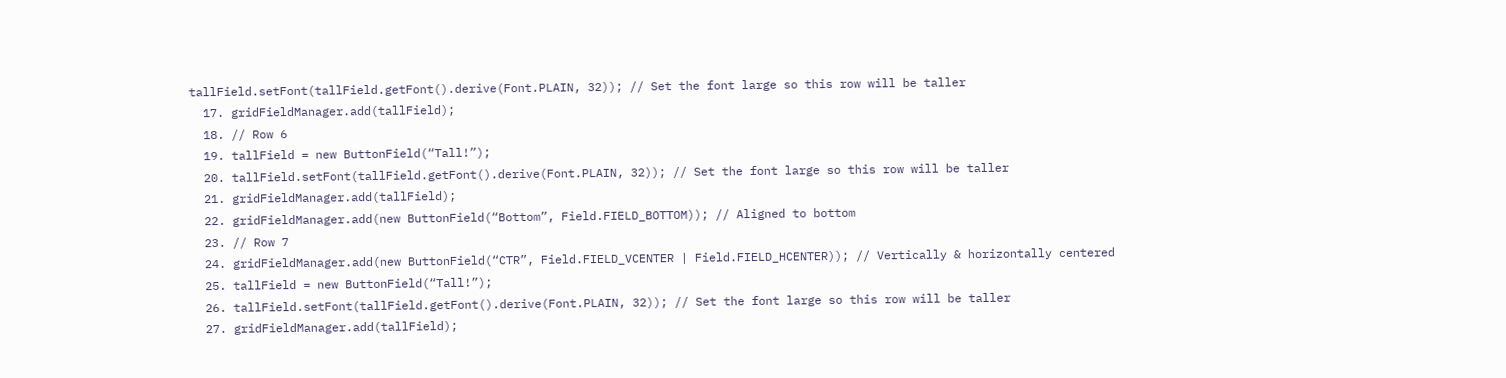tallField.setFont(tallField.getFont().derive(Font.PLAIN, 32)); // Set the font large so this row will be taller
  17. gridFieldManager.add(tallField);
  18. // Row 6
  19. tallField = new ButtonField(“Tall!”);
  20. tallField.setFont(tallField.getFont().derive(Font.PLAIN, 32)); // Set the font large so this row will be taller
  21. gridFieldManager.add(tallField);
  22. gridFieldManager.add(new ButtonField(“Bottom”, Field.FIELD_BOTTOM)); // Aligned to bottom
  23. // Row 7
  24. gridFieldManager.add(new ButtonField(“CTR”, Field.FIELD_VCENTER | Field.FIELD_HCENTER)); // Vertically & horizontally centered
  25. tallField = new ButtonField(“Tall!”);
  26. tallField.setFont(tallField.getFont().derive(Font.PLAIN, 32)); // Set the font large so this row will be taller
  27. gridFieldManager.add(tallField);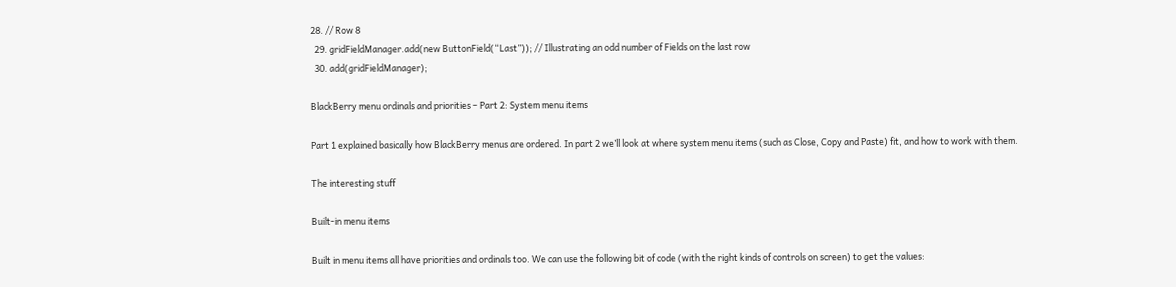28. // Row 8
  29. gridFieldManager.add(new ButtonField(“Last”)); // Illustrating an odd number of Fields on the last row
  30. add(gridFieldManager);

BlackBerry menu ordinals and priorities – Part 2: System menu items

Part 1 explained basically how BlackBerry menus are ordered. In part 2 we’ll look at where system menu items (such as Close, Copy and Paste) fit, and how to work with them.

The interesting stuff

Built-in menu items

Built in menu items all have priorities and ordinals too. We can use the following bit of code (with the right kinds of controls on screen) to get the values: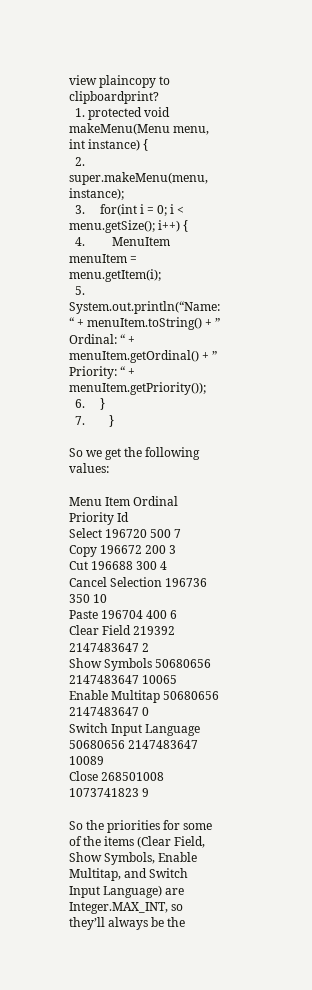view plaincopy to clipboardprint?
  1. protected void makeMenu(Menu menu, int instance) {
  2.     super.makeMenu(menu, instance);
  3.     for(int i = 0; i < menu.getSize(); i++) {
  4.         MenuItem menuItem = menu.getItem(i);
  5.         System.out.println(“Name: “ + menuItem.toString() + ” Ordinal: “ + menuItem.getOrdinal() + ” Priority: “ + menuItem.getPriority());
  6.     }
  7.        }

So we get the following values:

Menu Item Ordinal Priority Id
Select 196720 500 7
Copy 196672 200 3
Cut 196688 300 4
Cancel Selection 196736 350 10
Paste 196704 400 6
Clear Field 219392 2147483647 2
Show Symbols 50680656 2147483647 10065
Enable Multitap 50680656 2147483647 0
Switch Input Language 50680656 2147483647 10089
Close 268501008 1073741823 9

So the priorities for some of the items (Clear Field, Show Symbols, Enable Multitap, and Switch Input Language) are Integer.MAX_INT, so they’ll always be the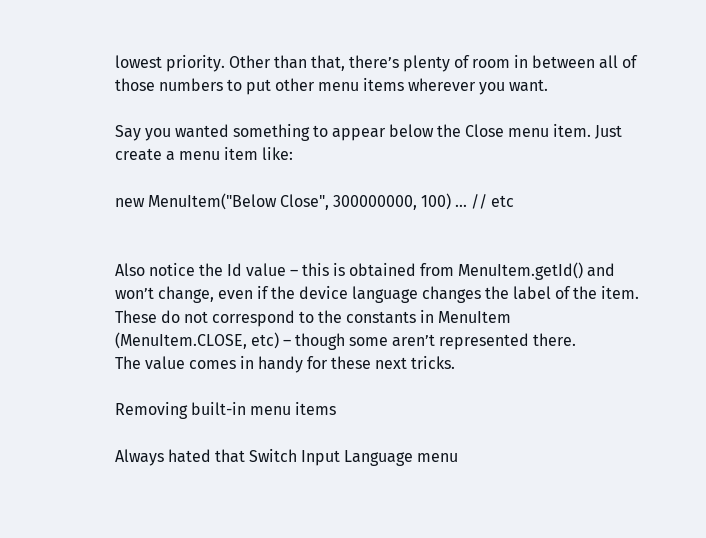lowest priority. Other than that, there’s plenty of room in between all of those numbers to put other menu items wherever you want.

Say you wanted something to appear below the Close menu item. Just create a menu item like:

new MenuItem("Below Close", 300000000, 100) ... // etc


Also notice the Id value – this is obtained from MenuItem.getId() and won’t change, even if the device language changes the label of the item. These do not correspond to the constants in MenuItem (MenuItem.CLOSE, etc) – though some aren’t represented there.
The value comes in handy for these next tricks.

Removing built-in menu items

Always hated that Switch Input Language menu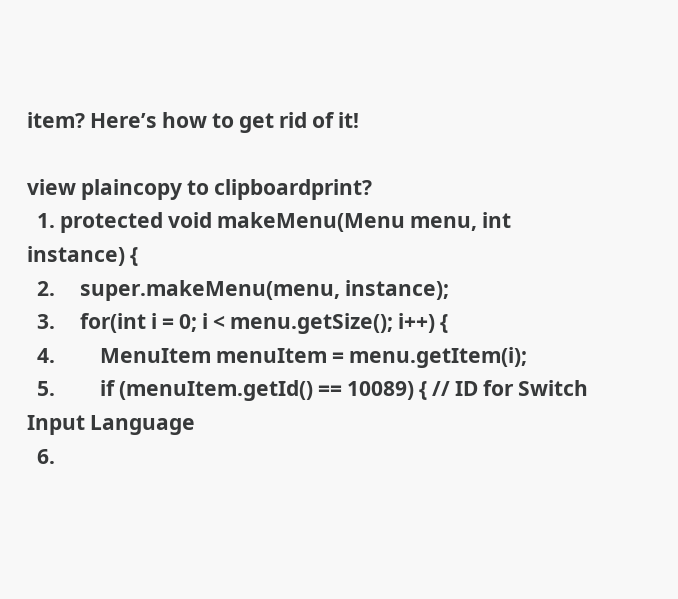item? Here’s how to get rid of it!

view plaincopy to clipboardprint?
  1. protected void makeMenu(Menu menu, int instance) {
  2.     super.makeMenu(menu, instance);
  3.     for(int i = 0; i < menu.getSize(); i++) {
  4.         MenuItem menuItem = menu.getItem(i);
  5.         if (menuItem.getId() == 10089) { // ID for Switch Input Language
  6.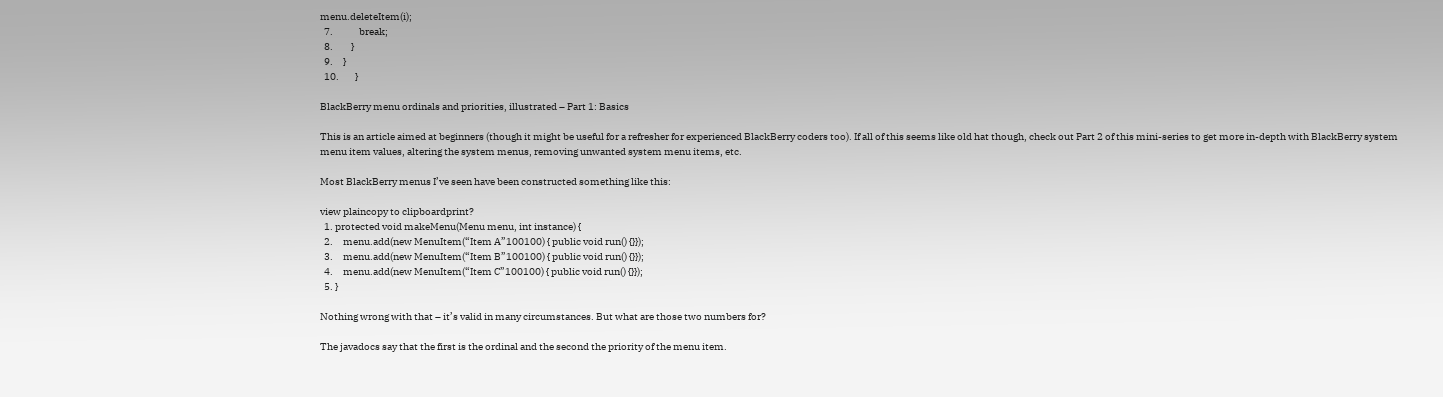menu.deleteItem(i);
  7.             break;
  8.         }
  9.     }
  10.        }

BlackBerry menu ordinals and priorities, illustrated – Part 1: Basics

This is an article aimed at beginners (though it might be useful for a refresher for experienced BlackBerry coders too). If all of this seems like old hat though, check out Part 2 of this mini-series to get more in-depth with BlackBerry system menu item values, altering the system menus, removing unwanted system menu items, etc.

Most BlackBerry menus I’ve seen have been constructed something like this:

view plaincopy to clipboardprint?
  1. protected void makeMenu(Menu menu, int instance) {
  2.     menu.add(new MenuItem(“Item A”100100) { public void run() {}});
  3.     menu.add(new MenuItem(“Item B”100100) { public void run() {}});
  4.     menu.add(new MenuItem(“Item C”100100) { public void run() {}});
  5. }

Nothing wrong with that – it’s valid in many circumstances. But what are those two numbers for?

The javadocs say that the first is the ordinal and the second the priority of the menu item.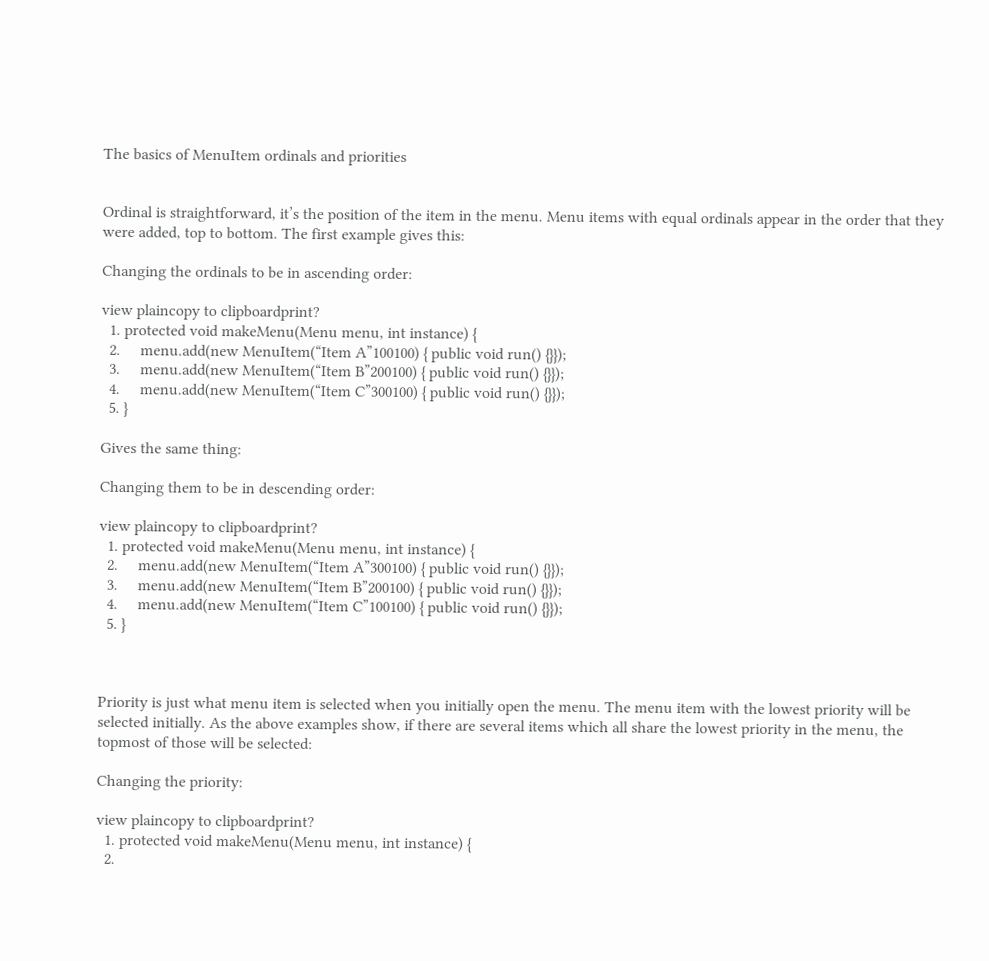The basics of MenuItem ordinals and priorities


Ordinal is straightforward, it’s the position of the item in the menu. Menu items with equal ordinals appear in the order that they were added, top to bottom. The first example gives this:

Changing the ordinals to be in ascending order:

view plaincopy to clipboardprint?
  1. protected void makeMenu(Menu menu, int instance) {
  2.     menu.add(new MenuItem(“Item A”100100) { public void run() {}});
  3.     menu.add(new MenuItem(“Item B”200100) { public void run() {}});
  4.     menu.add(new MenuItem(“Item C”300100) { public void run() {}});
  5. }

Gives the same thing:

Changing them to be in descending order:

view plaincopy to clipboardprint?
  1. protected void makeMenu(Menu menu, int instance) {
  2.     menu.add(new MenuItem(“Item A”300100) { public void run() {}});
  3.     menu.add(new MenuItem(“Item B”200100) { public void run() {}});
  4.     menu.add(new MenuItem(“Item C”100100) { public void run() {}});
  5. }



Priority is just what menu item is selected when you initially open the menu. The menu item with the lowest priority will be selected initially. As the above examples show, if there are several items which all share the lowest priority in the menu, the topmost of those will be selected:

Changing the priority:

view plaincopy to clipboardprint?
  1. protected void makeMenu(Menu menu, int instance) {
  2.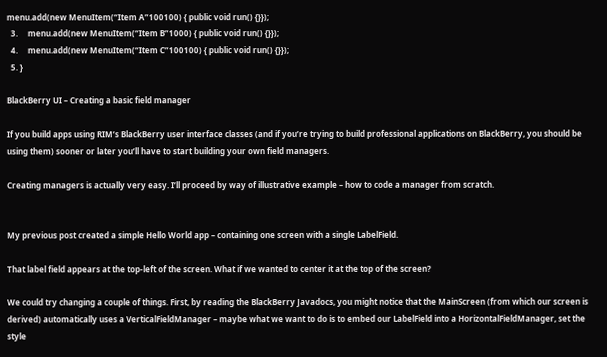menu.add(new MenuItem(“Item A”100100) { public void run() {}});
  3.     menu.add(new MenuItem(“Item B”1000) { public void run() {}});
  4.     menu.add(new MenuItem(“Item C”100100) { public void run() {}});
  5. }

BlackBerry UI – Creating a basic field manager

If you build apps using RIM’s BlackBerry user interface classes (and if you’re trying to build professional applications on BlackBerry, you should be using them) sooner or later you’ll have to start building your own field managers.

Creating managers is actually very easy. I’ll proceed by way of illustrative example – how to code a manager from scratch.


My previous post created a simple Hello World app – containing one screen with a single LabelField.

That label field appears at the top-left of the screen. What if we wanted to center it at the top of the screen?

We could try changing a couple of things. First, by reading the BlackBerry Javadocs, you might notice that the MainScreen (from which our screen is derived) automatically uses a VerticalFieldManager – maybe what we want to do is to embed our LabelField into a HorizontalFieldManager, set the style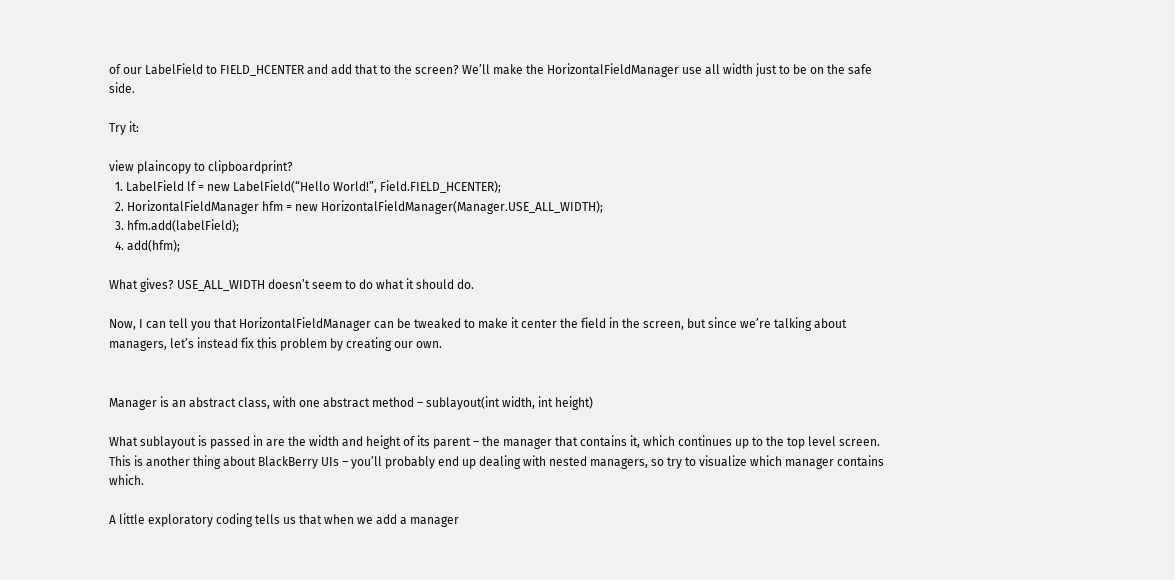of our LabelField to FIELD_HCENTER and add that to the screen? We’ll make the HorizontalFieldManager use all width just to be on the safe side.

Try it:

view plaincopy to clipboardprint?
  1. LabelField lf = new LabelField(“Hello World!”, Field.FIELD_HCENTER);
  2. HorizontalFieldManager hfm = new HorizontalFieldManager(Manager.USE_ALL_WIDTH);
  3. hfm.add(labelField);
  4. add(hfm);

What gives? USE_ALL_WIDTH doesn’t seem to do what it should do.

Now, I can tell you that HorizontalFieldManager can be tweaked to make it center the field in the screen, but since we’re talking about managers, let’s instead fix this problem by creating our own.


Manager is an abstract class, with one abstract method – sublayout(int width, int height)

What sublayout is passed in are the width and height of its parent – the manager that contains it, which continues up to the top level screen. This is another thing about BlackBerry UIs – you’ll probably end up dealing with nested managers, so try to visualize which manager contains which.

A little exploratory coding tells us that when we add a manager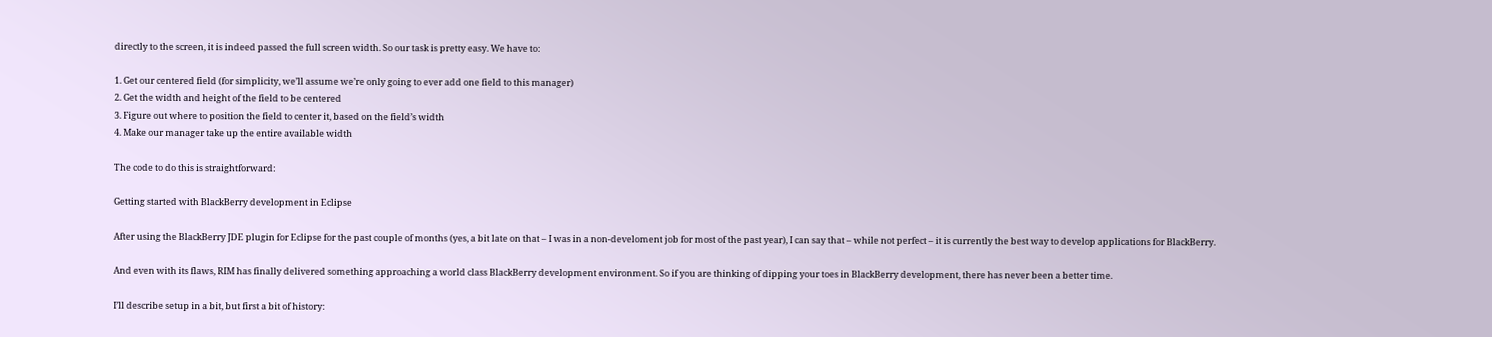directly to the screen, it is indeed passed the full screen width. So our task is pretty easy. We have to:

1. Get our centered field (for simplicity, we’ll assume we’re only going to ever add one field to this manager)
2. Get the width and height of the field to be centered
3. Figure out where to position the field to center it, based on the field’s width
4. Make our manager take up the entire available width

The code to do this is straightforward:

Getting started with BlackBerry development in Eclipse

After using the BlackBerry JDE plugin for Eclipse for the past couple of months (yes, a bit late on that – I was in a non-develoment job for most of the past year), I can say that – while not perfect – it is currently the best way to develop applications for BlackBerry.

And even with its flaws, RIM has finally delivered something approaching a world class BlackBerry development environment. So if you are thinking of dipping your toes in BlackBerry development, there has never been a better time.

I’ll describe setup in a bit, but first a bit of history: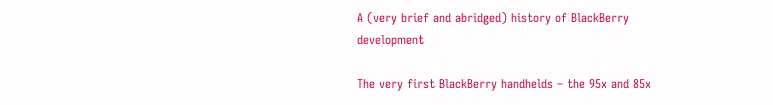A (very brief and abridged) history of BlackBerry development

The very first BlackBerry handhelds – the 95x and 85x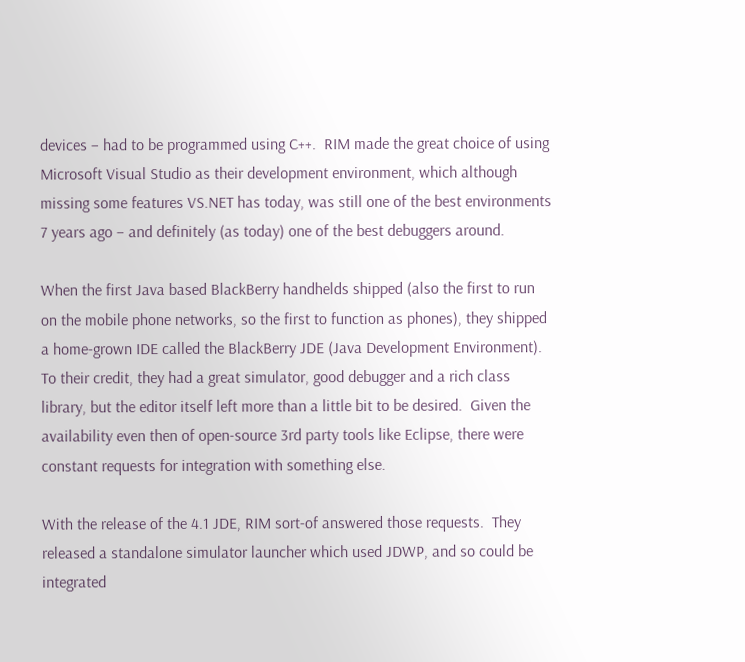devices – had to be programmed using C++.  RIM made the great choice of using Microsoft Visual Studio as their development environment, which although missing some features VS.NET has today, was still one of the best environments 7 years ago – and definitely (as today) one of the best debuggers around.

When the first Java based BlackBerry handhelds shipped (also the first to run on the mobile phone networks, so the first to function as phones), they shipped a home-grown IDE called the BlackBerry JDE (Java Development Environment).  To their credit, they had a great simulator, good debugger and a rich class library, but the editor itself left more than a little bit to be desired.  Given the availability even then of open-source 3rd party tools like Eclipse, there were constant requests for integration with something else.

With the release of the 4.1 JDE, RIM sort-of answered those requests.  They released a standalone simulator launcher which used JDWP, and so could be integrated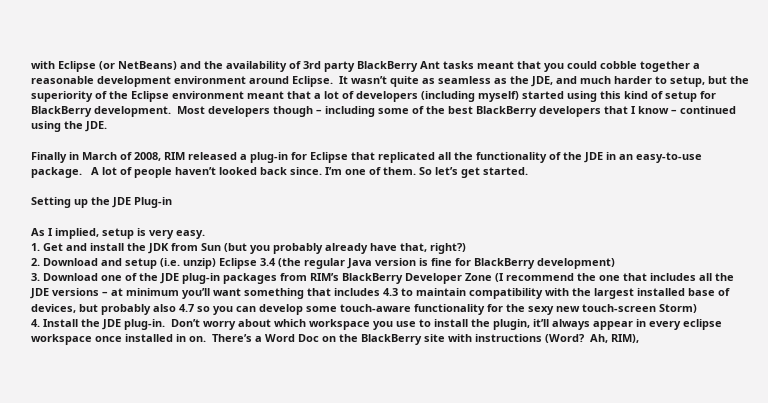with Eclipse (or NetBeans) and the availability of 3rd party BlackBerry Ant tasks meant that you could cobble together a reasonable development environment around Eclipse.  It wasn’t quite as seamless as the JDE, and much harder to setup, but the superiority of the Eclipse environment meant that a lot of developers (including myself) started using this kind of setup for BlackBerry development.  Most developers though – including some of the best BlackBerry developers that I know – continued using the JDE.

Finally in March of 2008, RIM released a plug-in for Eclipse that replicated all the functionality of the JDE in an easy-to-use package.   A lot of people haven’t looked back since. I’m one of them. So let’s get started.

Setting up the JDE Plug-in

As I implied, setup is very easy.
1. Get and install the JDK from Sun (but you probably already have that, right?)
2. Download and setup (i.e. unzip) Eclipse 3.4 (the regular Java version is fine for BlackBerry development)
3. Download one of the JDE plug-in packages from RIM’s BlackBerry Developer Zone (I recommend the one that includes all the JDE versions – at minimum you’ll want something that includes 4.3 to maintain compatibility with the largest installed base of devices, but probably also 4.7 so you can develop some touch-aware functionality for the sexy new touch-screen Storm)
4. Install the JDE plug-in.  Don’t worry about which workspace you use to install the plugin, it’ll always appear in every eclipse workspace once installed in on.  There’s a Word Doc on the BlackBerry site with instructions (Word?  Ah, RIM),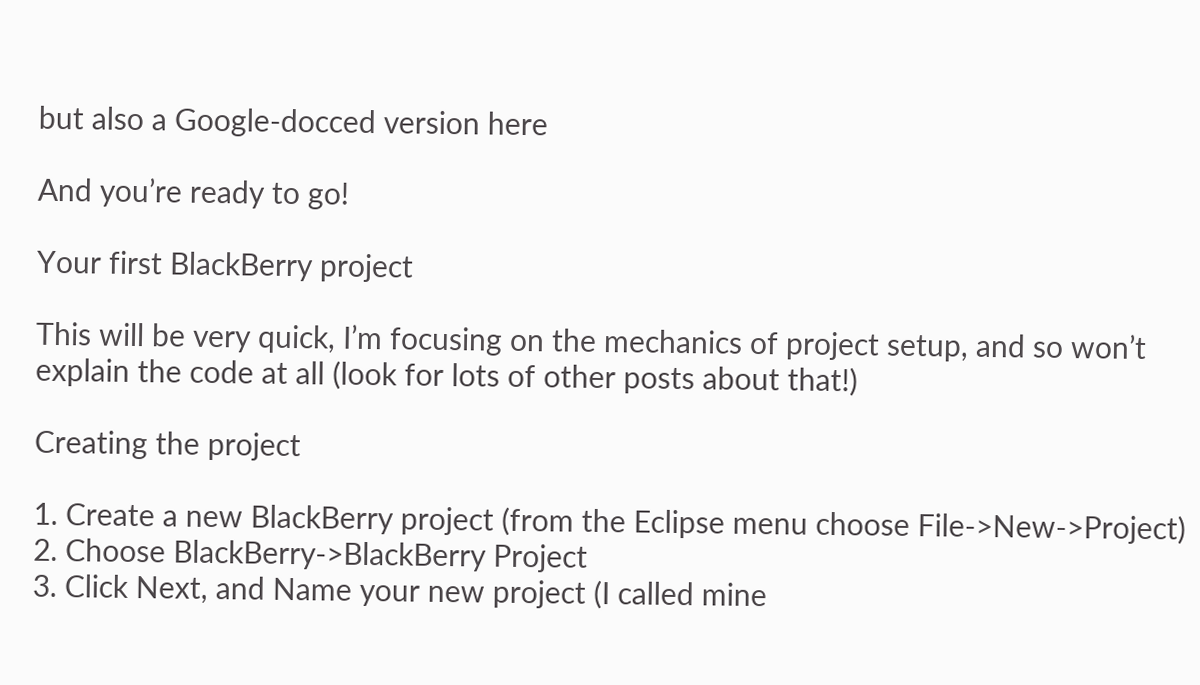but also a Google-docced version here

And you’re ready to go!

Your first BlackBerry project

This will be very quick, I’m focusing on the mechanics of project setup, and so won’t explain the code at all (look for lots of other posts about that!)

Creating the project

1. Create a new BlackBerry project (from the Eclipse menu choose File->New->Project)
2. Choose BlackBerry->BlackBerry Project
3. Click Next, and Name your new project (I called mine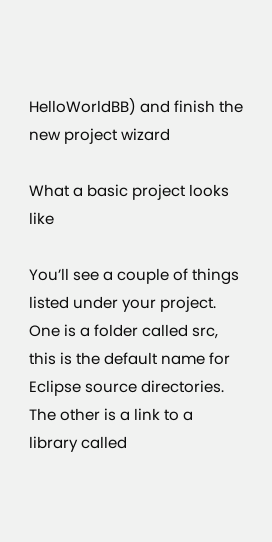HelloWorldBB) and finish the new project wizard

What a basic project looks like

You’ll see a couple of things listed under your project.  One is a folder called src, this is the default name for Eclipse source directories.  The other is a link to a library called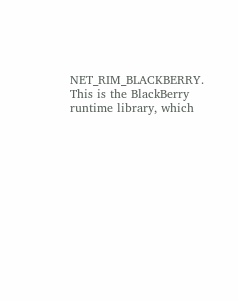NET_RIM_BLACKBERRY.  This is the BlackBerry runtime library, which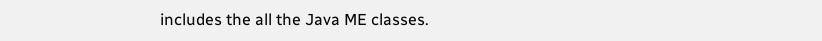includes the all the Java ME classes.